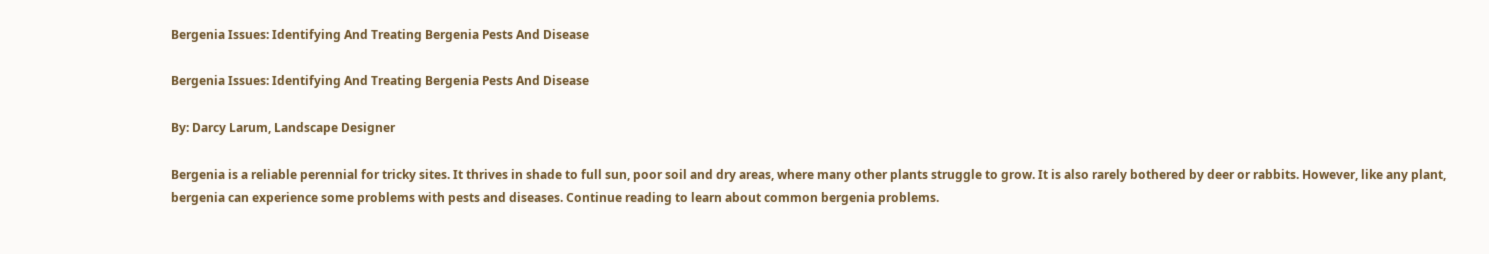Bergenia Issues: Identifying And Treating Bergenia Pests And Disease

Bergenia Issues: Identifying And Treating Bergenia Pests And Disease

By: Darcy Larum, Landscape Designer

Bergenia is a reliable perennial for tricky sites. It thrives in shade to full sun, poor soil and dry areas, where many other plants struggle to grow. It is also rarely bothered by deer or rabbits. However, like any plant, bergenia can experience some problems with pests and diseases. Continue reading to learn about common bergenia problems.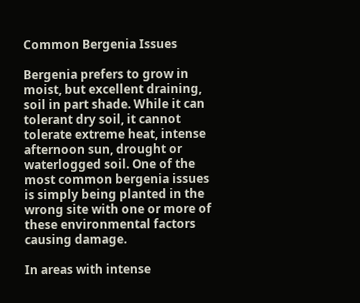Common Bergenia Issues

Bergenia prefers to grow in moist, but excellent draining, soil in part shade. While it can tolerant dry soil, it cannot tolerate extreme heat, intense afternoon sun, drought or waterlogged soil. One of the most common bergenia issues is simply being planted in the wrong site with one or more of these environmental factors causing damage.

In areas with intense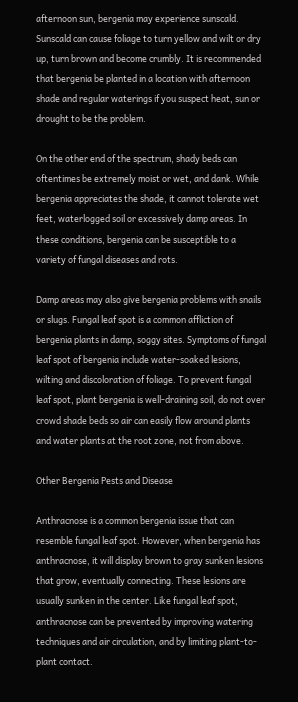afternoon sun, bergenia may experience sunscald. Sunscald can cause foliage to turn yellow and wilt or dry up, turn brown and become crumbly. It is recommended that bergenia be planted in a location with afternoon shade and regular waterings if you suspect heat, sun or drought to be the problem.

On the other end of the spectrum, shady beds can oftentimes be extremely moist or wet, and dank. While bergenia appreciates the shade, it cannot tolerate wet feet, waterlogged soil or excessively damp areas. In these conditions, bergenia can be susceptible to a variety of fungal diseases and rots.

Damp areas may also give bergenia problems with snails or slugs. Fungal leaf spot is a common affliction of bergenia plants in damp, soggy sites. Symptoms of fungal leaf spot of bergenia include water-soaked lesions, wilting and discoloration of foliage. To prevent fungal leaf spot, plant bergenia is well-draining soil, do not over crowd shade beds so air can easily flow around plants and water plants at the root zone, not from above.

Other Bergenia Pests and Disease

Anthracnose is a common bergenia issue that can resemble fungal leaf spot. However, when bergenia has anthracnose, it will display brown to gray sunken lesions that grow, eventually connecting. These lesions are usually sunken in the center. Like fungal leaf spot, anthracnose can be prevented by improving watering techniques and air circulation, and by limiting plant-to-plant contact.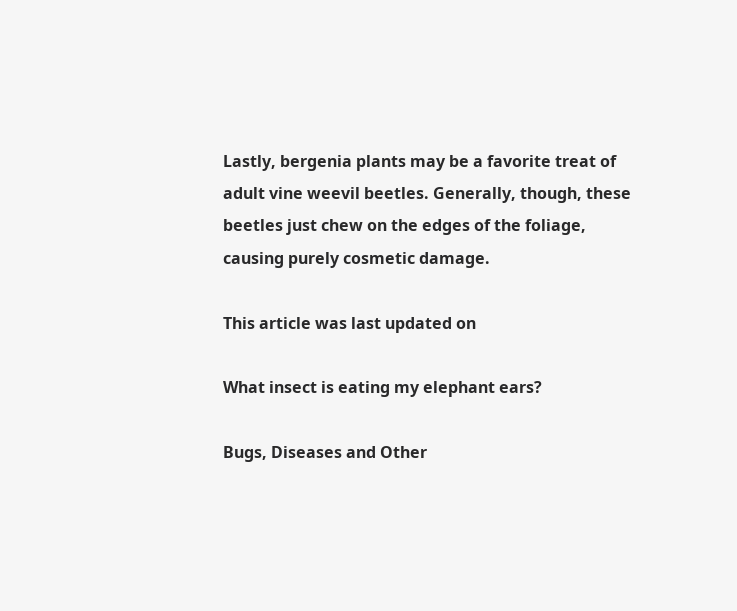Lastly, bergenia plants may be a favorite treat of adult vine weevil beetles. Generally, though, these beetles just chew on the edges of the foliage, causing purely cosmetic damage.

This article was last updated on

What insect is eating my elephant ears?

Bugs, Diseases and Other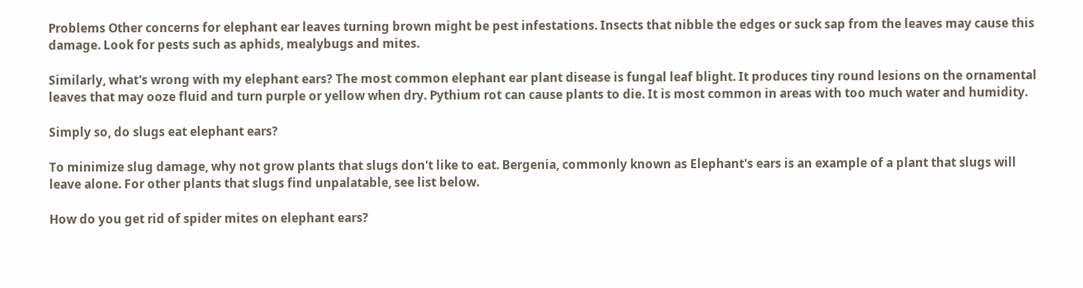Problems Other concerns for elephant ear leaves turning brown might be pest infestations. Insects that nibble the edges or suck sap from the leaves may cause this damage. Look for pests such as aphids, mealybugs and mites.

Similarly, what's wrong with my elephant ears? The most common elephant ear plant disease is fungal leaf blight. It produces tiny round lesions on the ornamental leaves that may ooze fluid and turn purple or yellow when dry. Pythium rot can cause plants to die. It is most common in areas with too much water and humidity.

Simply so, do slugs eat elephant ears?

To minimize slug damage, why not grow plants that slugs don't like to eat. Bergenia, commonly known as Elephant's ears is an example of a plant that slugs will leave alone. For other plants that slugs find unpalatable, see list below.

How do you get rid of spider mites on elephant ears?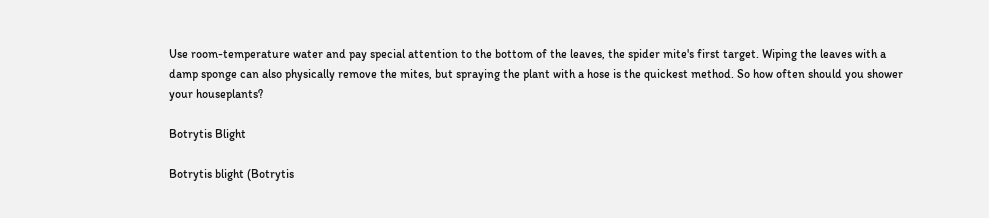Use room-temperature water and pay special attention to the bottom of the leaves, the spider mite's first target. Wiping the leaves with a damp sponge can also physically remove the mites, but spraying the plant with a hose is the quickest method. So how often should you shower your houseplants?

Botrytis Blight

Botrytis blight (Botrytis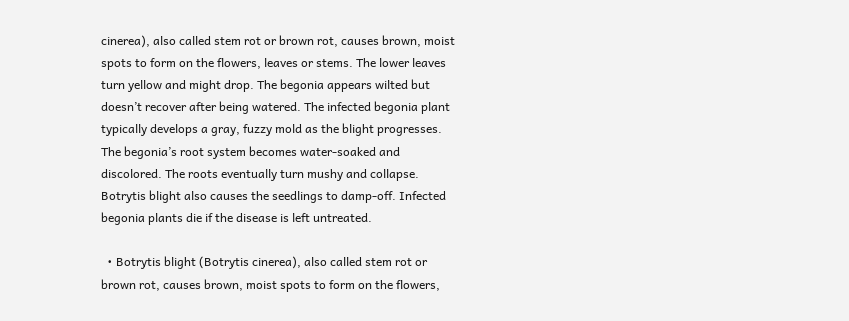cinerea), also called stem rot or brown rot, causes brown, moist spots to form on the flowers, leaves or stems. The lower leaves turn yellow and might drop. The begonia appears wilted but doesn’t recover after being watered. The infected begonia plant typically develops a gray, fuzzy mold as the blight progresses. The begonia’s root system becomes water-soaked and discolored. The roots eventually turn mushy and collapse. Botrytis blight also causes the seedlings to damp-off. Infected begonia plants die if the disease is left untreated.

  • Botrytis blight (Botrytis cinerea), also called stem rot or brown rot, causes brown, moist spots to form on the flowers,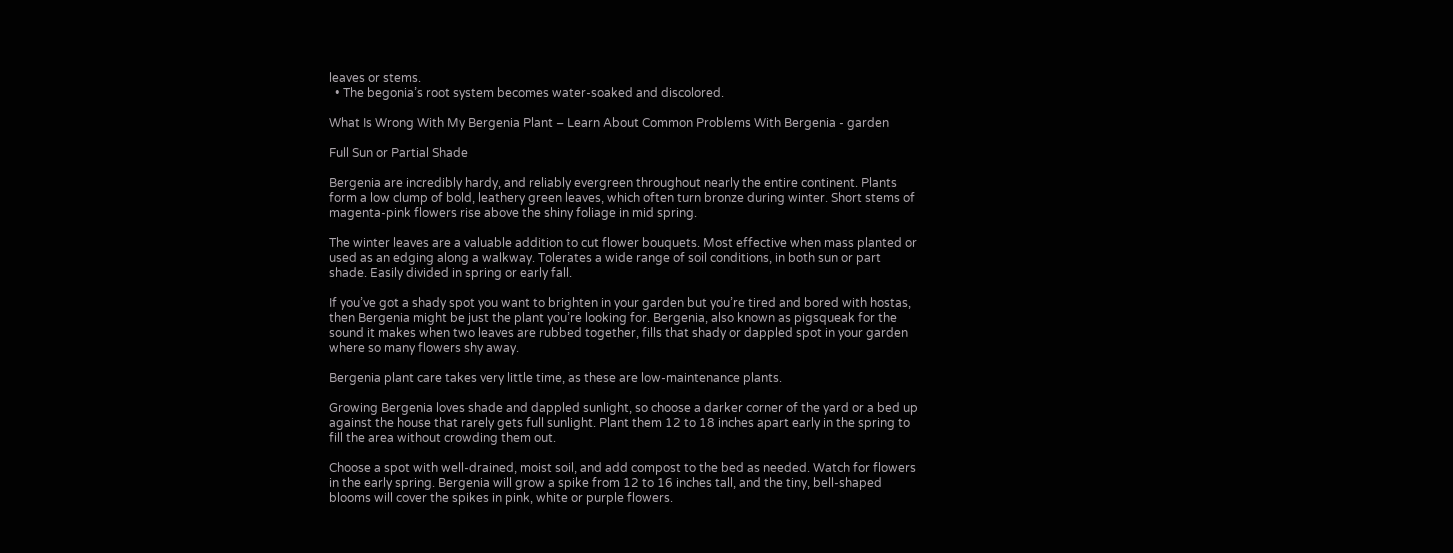leaves or stems.
  • The begonia’s root system becomes water-soaked and discolored.

What Is Wrong With My Bergenia Plant – Learn About Common Problems With Bergenia - garden

Full Sun or Partial Shade

Bergenia are incredibly hardy, and reliably evergreen throughout nearly the entire continent. Plants form a low clump of bold, leathery green leaves, which often turn bronze during winter. Short stems of magenta-pink flowers rise above the shiny foliage in mid spring.

The winter leaves are a valuable addition to cut flower bouquets. Most effective when mass planted or used as an edging along a walkway. Tolerates a wide range of soil conditions, in both sun or part shade. Easily divided in spring or early fall.

If you’ve got a shady spot you want to brighten in your garden but you’re tired and bored with hostas, then Bergenia might be just the plant you’re looking for. Bergenia, also known as pigsqueak for the sound it makes when two leaves are rubbed together, fills that shady or dappled spot in your garden where so many flowers shy away.

Bergenia plant care takes very little time, as these are low-maintenance plants.

Growing Bergenia loves shade and dappled sunlight, so choose a darker corner of the yard or a bed up against the house that rarely gets full sunlight. Plant them 12 to 18 inches apart early in the spring to fill the area without crowding them out.

Choose a spot with well-drained, moist soil, and add compost to the bed as needed. Watch for flowers in the early spring. Bergenia will grow a spike from 12 to 16 inches tall, and the tiny, bell-shaped blooms will cover the spikes in pink, white or purple flowers.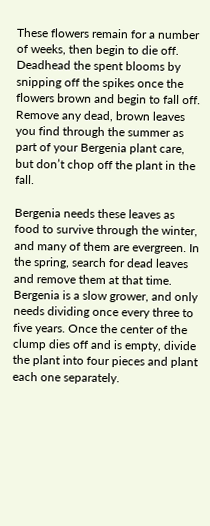These flowers remain for a number of weeks, then begin to die off. Deadhead the spent blooms by snipping off the spikes once the flowers brown and begin to fall off. Remove any dead, brown leaves you find through the summer as part of your Bergenia plant care, but don’t chop off the plant in the fall.

Bergenia needs these leaves as food to survive through the winter, and many of them are evergreen. In the spring, search for dead leaves and remove them at that time. Bergenia is a slow grower, and only needs dividing once every three to five years. Once the center of the clump dies off and is empty, divide the plant into four pieces and plant each one separately.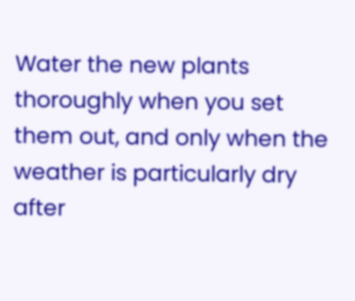Water the new plants thoroughly when you set them out, and only when the weather is particularly dry after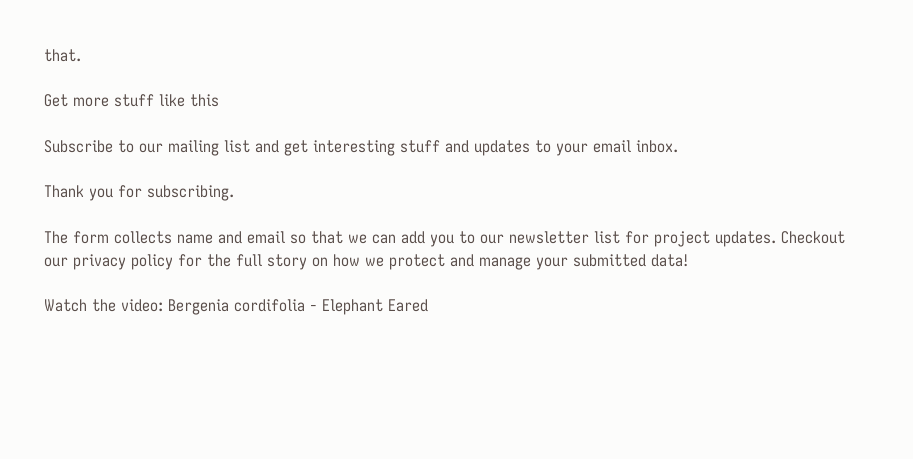that.

Get more stuff like this

Subscribe to our mailing list and get interesting stuff and updates to your email inbox.

Thank you for subscribing.

The form collects name and email so that we can add you to our newsletter list for project updates. Checkout our privacy policy for the full story on how we protect and manage your submitted data!

Watch the video: Bergenia cordifolia - Elephant Eared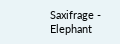Saxifrage - Elephant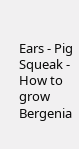Ears - Pig Squeak - How to grow Bergenia